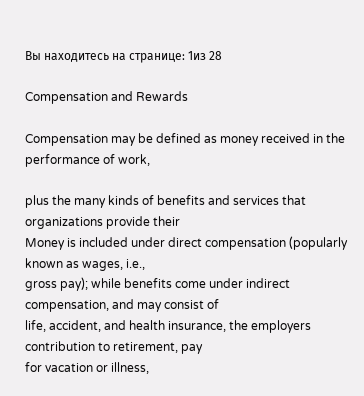Вы находитесь на странице: 1из 28

Compensation and Rewards

Compensation may be defined as money received in the performance of work,

plus the many kinds of benefits and services that organizations provide their
Money is included under direct compensation (popularly known as wages, i.e.,
gross pay); while benefits come under indirect compensation, and may consist of
life, accident, and health insurance, the employers contribution to retirement, pay
for vacation or illness,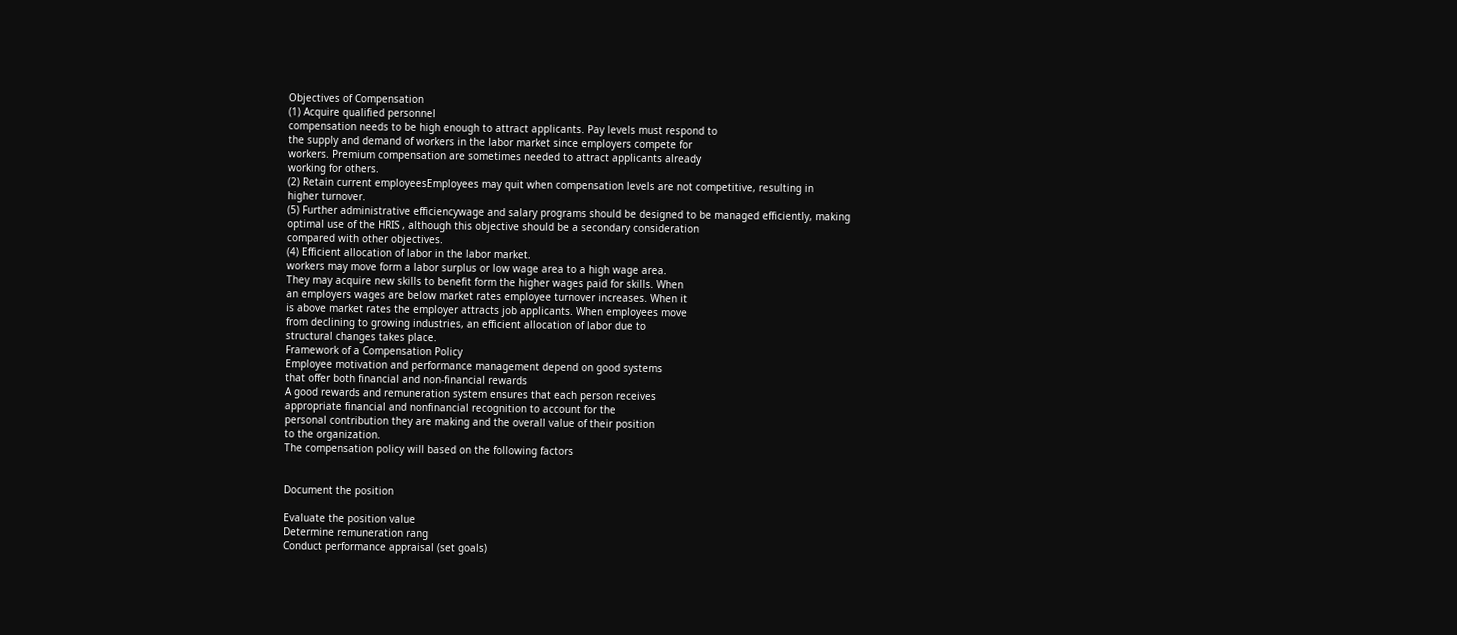Objectives of Compensation
(1) Acquire qualified personnel
compensation needs to be high enough to attract applicants. Pay levels must respond to
the supply and demand of workers in the labor market since employers compete for
workers. Premium compensation are sometimes needed to attract applicants already
working for others.
(2) Retain current employeesEmployees may quit when compensation levels are not competitive, resulting in
higher turnover.
(5) Further administrative efficiencywage and salary programs should be designed to be managed efficiently, making
optimal use of the HRIS , although this objective should be a secondary consideration
compared with other objectives.
(4) Efficient allocation of labor in the labor market.
workers may move form a labor surplus or low wage area to a high wage area.
They may acquire new skills to benefit form the higher wages paid for skills. When
an employers wages are below market rates employee turnover increases. When it
is above market rates the employer attracts job applicants. When employees move
from declining to growing industries, an efficient allocation of labor due to
structural changes takes place.
Framework of a Compensation Policy
Employee motivation and performance management depend on good systems
that offer both financial and non-financial rewards
A good rewards and remuneration system ensures that each person receives
appropriate financial and nonfinancial recognition to account for the
personal contribution they are making and the overall value of their position
to the organization.
The compensation policy will based on the following factors


Document the position

Evaluate the position value
Determine remuneration rang
Conduct performance appraisal (set goals)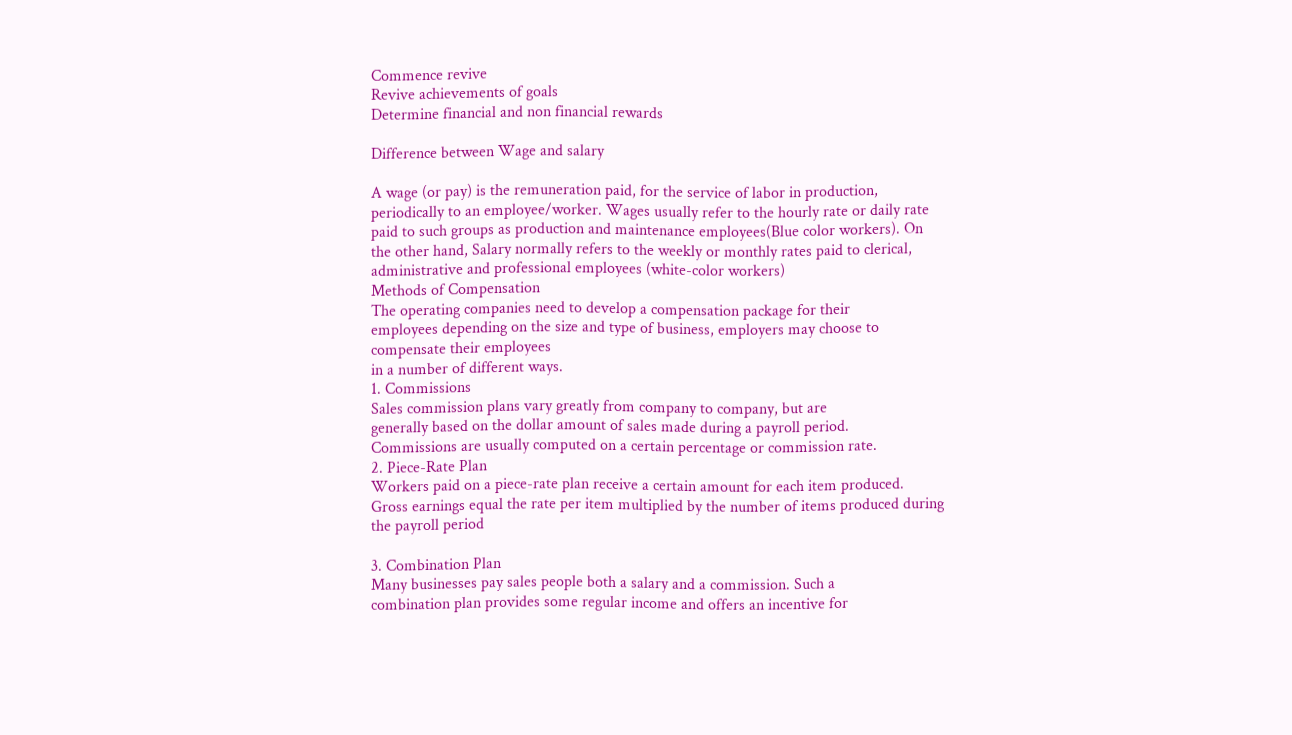Commence revive
Revive achievements of goals
Determine financial and non financial rewards

Difference between Wage and salary

A wage (or pay) is the remuneration paid, for the service of labor in production,
periodically to an employee/worker. Wages usually refer to the hourly rate or daily rate
paid to such groups as production and maintenance employees(Blue color workers). On
the other hand, Salary normally refers to the weekly or monthly rates paid to clerical,
administrative and professional employees (white-color workers)
Methods of Compensation
The operating companies need to develop a compensation package for their
employees depending on the size and type of business, employers may choose to
compensate their employees
in a number of different ways.
1. Commissions
Sales commission plans vary greatly from company to company, but are
generally based on the dollar amount of sales made during a payroll period.
Commissions are usually computed on a certain percentage or commission rate.
2. Piece-Rate Plan
Workers paid on a piece-rate plan receive a certain amount for each item produced.
Gross earnings equal the rate per item multiplied by the number of items produced during
the payroll period

3. Combination Plan
Many businesses pay sales people both a salary and a commission. Such a
combination plan provides some regular income and offers an incentive for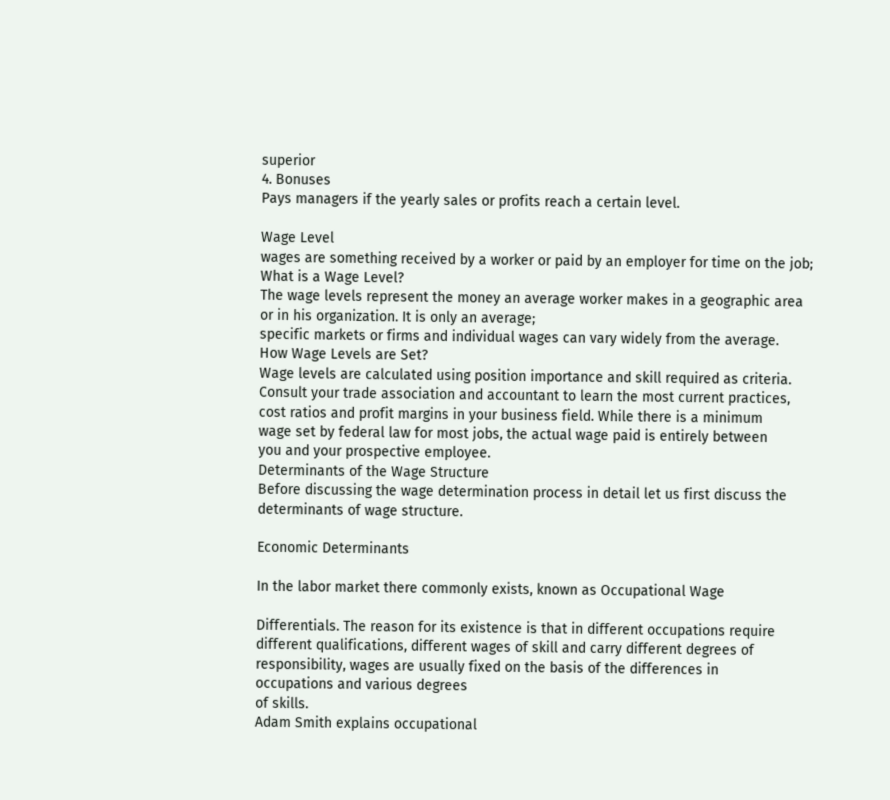superior
4. Bonuses
Pays managers if the yearly sales or profits reach a certain level.

Wage Level
wages are something received by a worker or paid by an employer for time on the job;
What is a Wage Level?
The wage levels represent the money an average worker makes in a geographic area
or in his organization. It is only an average;
specific markets or firms and individual wages can vary widely from the average.
How Wage Levels are Set?
Wage levels are calculated using position importance and skill required as criteria.
Consult your trade association and accountant to learn the most current practices,
cost ratios and profit margins in your business field. While there is a minimum
wage set by federal law for most jobs, the actual wage paid is entirely between
you and your prospective employee.
Determinants of the Wage Structure
Before discussing the wage determination process in detail let us first discuss the
determinants of wage structure.

Economic Determinants

In the labor market there commonly exists, known as Occupational Wage

Differentials. The reason for its existence is that in different occupations require
different qualifications, different wages of skill and carry different degrees of
responsibility, wages are usually fixed on the basis of the differences in
occupations and various degrees
of skills.
Adam Smith explains occupational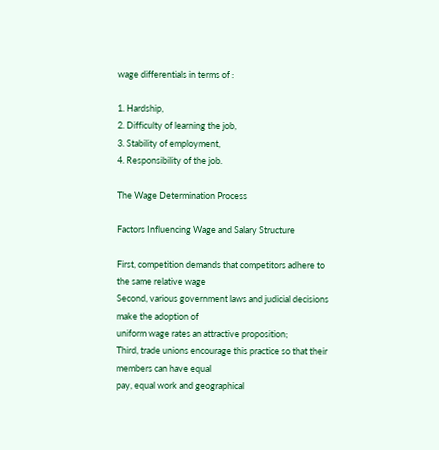wage differentials in terms of :

1. Hardship,
2. Difficulty of learning the job,
3. Stability of employment,
4. Responsibility of the job.

The Wage Determination Process

Factors Influencing Wage and Salary Structure

First, competition demands that competitors adhere to the same relative wage
Second, various government laws and judicial decisions make the adoption of
uniform wage rates an attractive proposition;
Third, trade unions encourage this practice so that their members can have equal
pay, equal work and geographical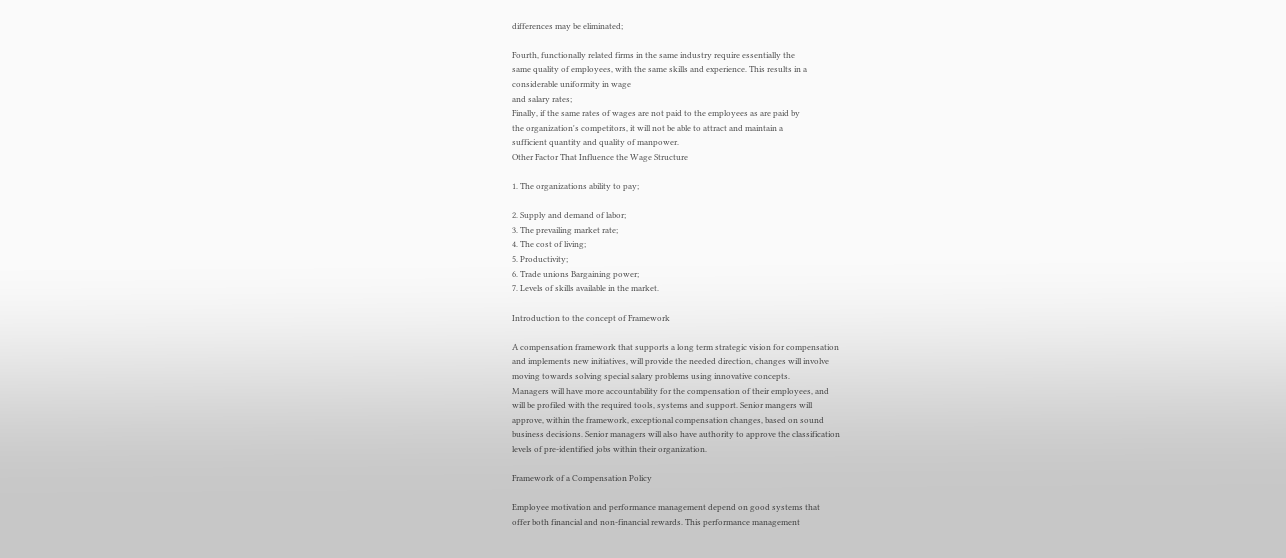differences may be eliminated;

Fourth, functionally related firms in the same industry require essentially the
same quality of employees, with the same skills and experience. This results in a
considerable uniformity in wage
and salary rates;
Finally, if the same rates of wages are not paid to the employees as are paid by
the organization's competitors, it will not be able to attract and maintain a
sufficient quantity and quality of manpower.
Other Factor That Influence the Wage Structure

1. The organizations ability to pay;

2. Supply and demand of labor;
3. The prevailing market rate;
4. The cost of living;
5. Productivity;
6. Trade unions Bargaining power;
7. Levels of skills available in the market.

Introduction to the concept of Framework

A compensation framework that supports a long term strategic vision for compensation
and implements new initiatives, will provide the needed direction, changes will involve
moving towards solving special salary problems using innovative concepts.
Managers will have more accountability for the compensation of their employees, and
will be profiled with the required tools, systems and support. Senior mangers will
approve, within the framework, exceptional compensation changes, based on sound
business decisions. Senior managers will also have authority to approve the classification
levels of pre-identified jobs within their organization.

Framework of a Compensation Policy

Employee motivation and performance management depend on good systems that
offer both financial and non-financial rewards. This performance management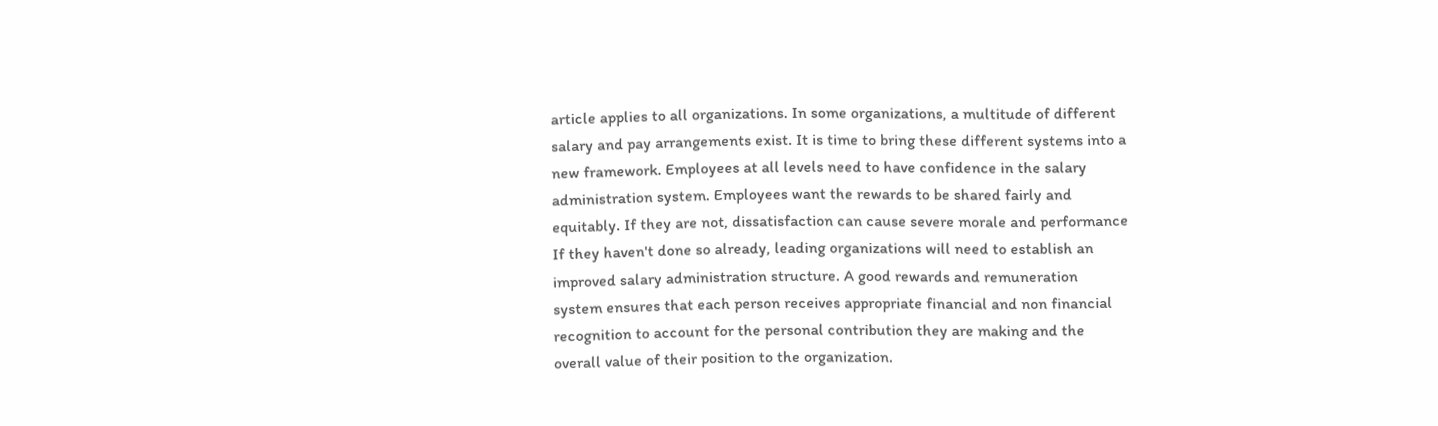article applies to all organizations. In some organizations, a multitude of different
salary and pay arrangements exist. It is time to bring these different systems into a
new framework. Employees at all levels need to have confidence in the salary
administration system. Employees want the rewards to be shared fairly and
equitably. If they are not, dissatisfaction can cause severe morale and performance
If they haven't done so already, leading organizations will need to establish an
improved salary administration structure. A good rewards and remuneration
system ensures that each person receives appropriate financial and non financial
recognition to account for the personal contribution they are making and the
overall value of their position to the organization.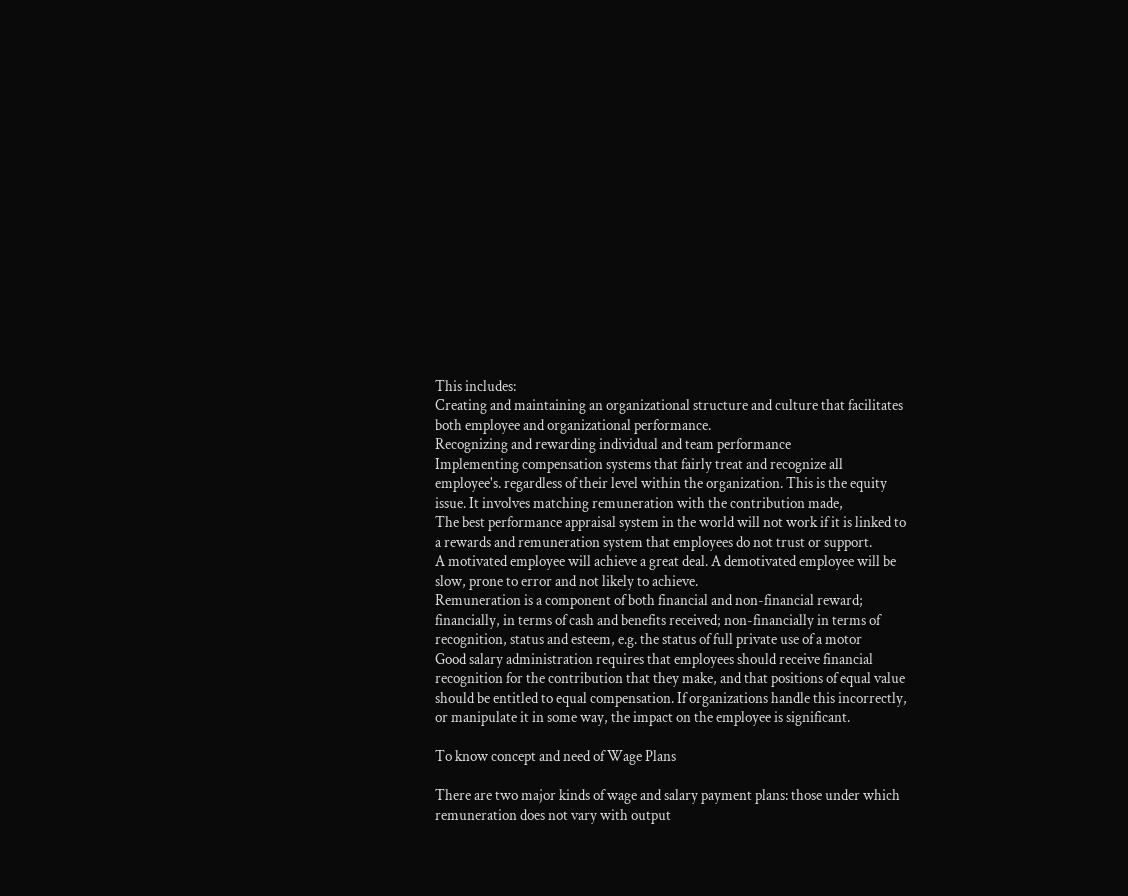This includes:
Creating and maintaining an organizational structure and culture that facilitates
both employee and organizational performance.
Recognizing and rewarding individual and team performance
Implementing compensation systems that fairly treat and recognize all
employee's. regardless of their level within the organization. This is the equity
issue. It involves matching remuneration with the contribution made,
The best performance appraisal system in the world will not work if it is linked to
a rewards and remuneration system that employees do not trust or support.
A motivated employee will achieve a great deal. A demotivated employee will be
slow, prone to error and not likely to achieve.
Remuneration is a component of both financial and non-financial reward;
financially, in terms of cash and benefits received; non-financially in terms of
recognition, status and esteem, e.g. the status of full private use of a motor
Good salary administration requires that employees should receive financial
recognition for the contribution that they make, and that positions of equal value
should be entitled to equal compensation. If organizations handle this incorrectly,
or manipulate it in some way, the impact on the employee is significant.

To know concept and need of Wage Plans

There are two major kinds of wage and salary payment plans: those under which
remuneration does not vary with output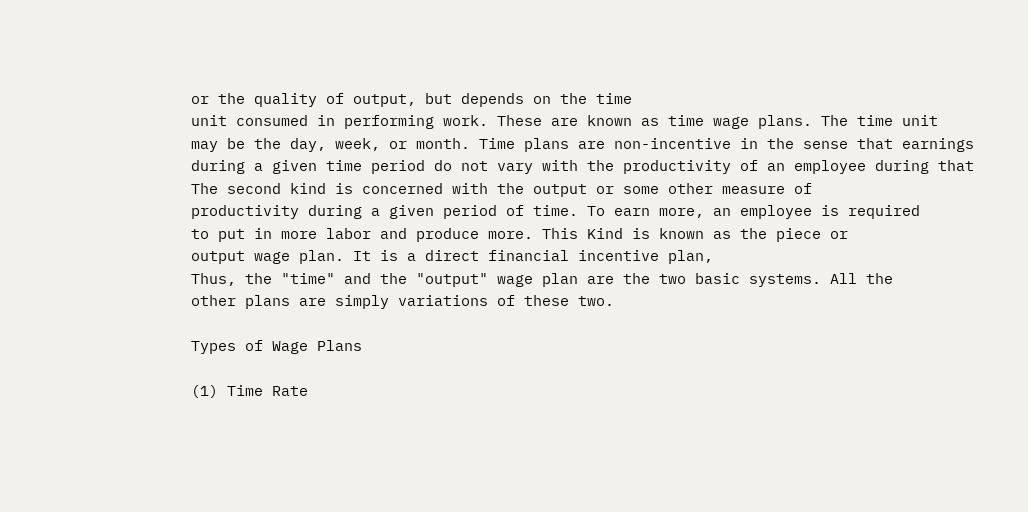or the quality of output, but depends on the time
unit consumed in performing work. These are known as time wage plans. The time unit
may be the day, week, or month. Time plans are non-incentive in the sense that earnings
during a given time period do not vary with the productivity of an employee during that
The second kind is concerned with the output or some other measure of
productivity during a given period of time. To earn more, an employee is required
to put in more labor and produce more. This Kind is known as the piece or
output wage plan. It is a direct financial incentive plan,
Thus, the "time" and the "output" wage plan are the two basic systems. All the
other plans are simply variations of these two.

Types of Wage Plans

(1) Time Rate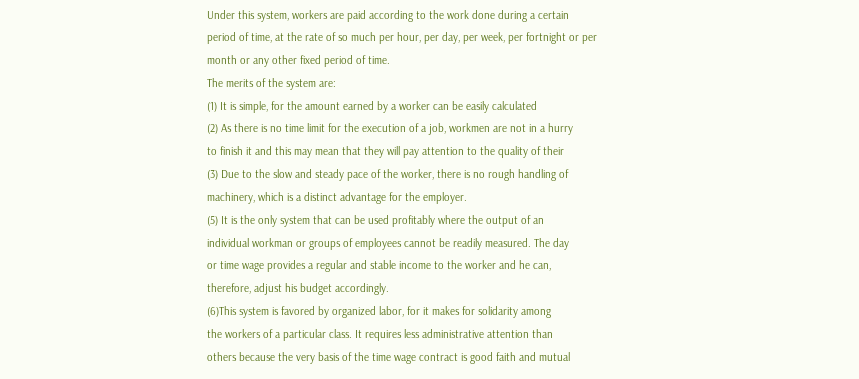Under this system, workers are paid according to the work done during a certain
period of time, at the rate of so much per hour, per day, per week, per fortnight or per
month or any other fixed period of time.
The merits of the system are:
(1) It is simple, for the amount earned by a worker can be easily calculated
(2) As there is no time limit for the execution of a job, workmen are not in a hurry
to finish it and this may mean that they will pay attention to the quality of their
(3) Due to the slow and steady pace of the worker, there is no rough handling of
machinery, which is a distinct advantage for the employer.
(5) It is the only system that can be used profitably where the output of an
individual workman or groups of employees cannot be readily measured. The day
or time wage provides a regular and stable income to the worker and he can,
therefore, adjust his budget accordingly.
(6)This system is favored by organized labor, for it makes for solidarity among
the workers of a particular class. It requires less administrative attention than
others because the very basis of the time wage contract is good faith and mutual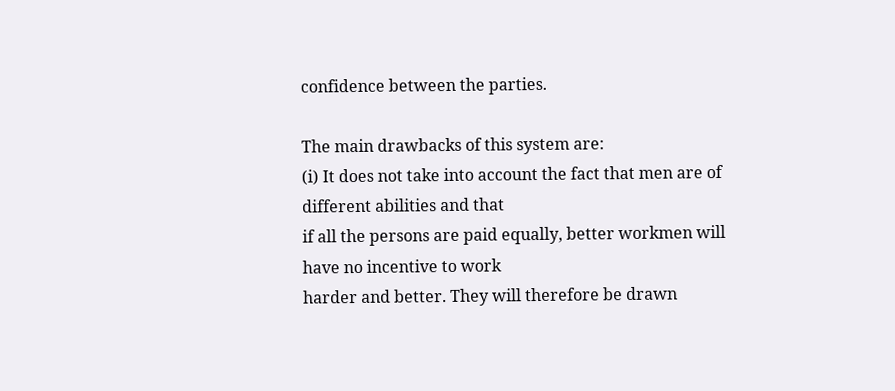confidence between the parties.

The main drawbacks of this system are:
(i) It does not take into account the fact that men are of different abilities and that
if all the persons are paid equally, better workmen will have no incentive to work
harder and better. They will therefore be drawn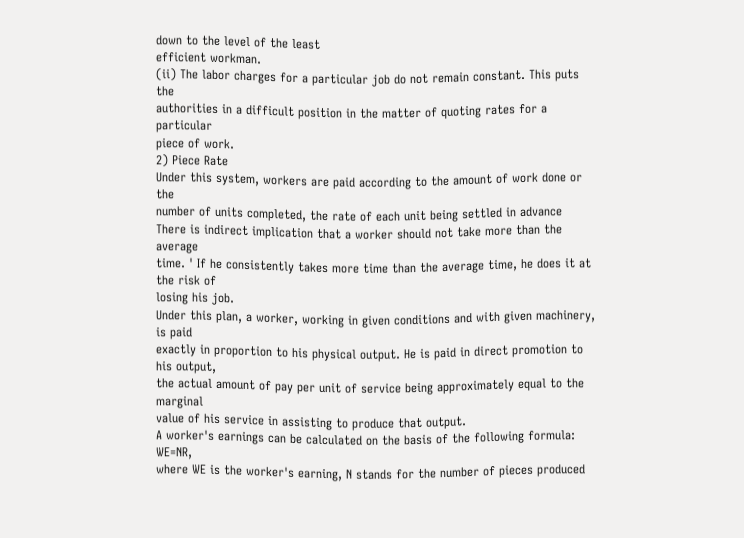down to the level of the least
efficient workman.
(ii) The labor charges for a particular job do not remain constant. This puts the
authorities in a difficult position in the matter of quoting rates for a particular
piece of work.
2) Piece Rate
Under this system, workers are paid according to the amount of work done or the
number of units completed, the rate of each unit being settled in advance
There is indirect implication that a worker should not take more than the average
time. ' If he consistently takes more time than the average time, he does it at the risk of
losing his job.
Under this plan, a worker, working in given conditions and with given machinery, is paid
exactly in proportion to his physical output. He is paid in direct promotion to his output,
the actual amount of pay per unit of service being approximately equal to the marginal
value of his service in assisting to produce that output.
A worker's earnings can be calculated on the basis of the following formula: WE=NR,
where WE is the worker's earning, N stands for the number of pieces produced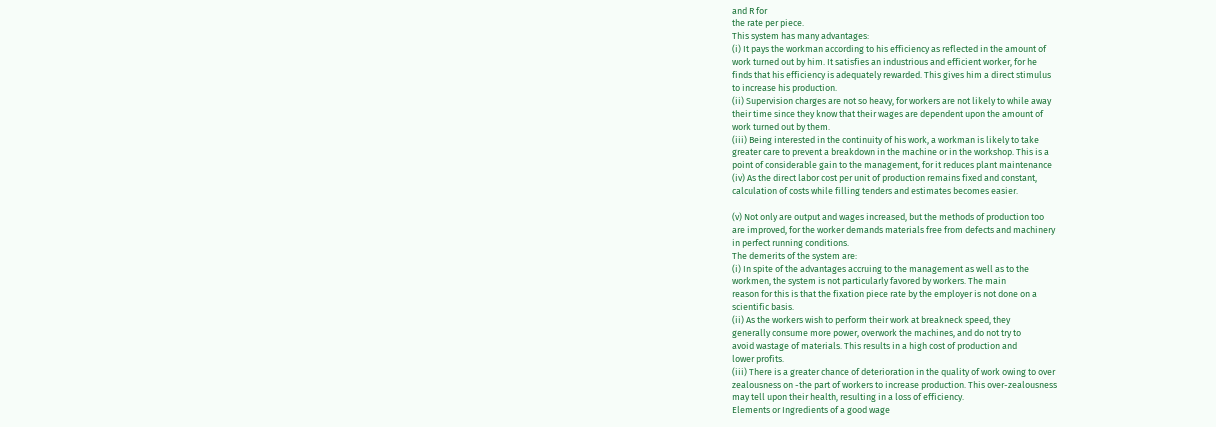and R for
the rate per piece.
This system has many advantages:
(i) It pays the workman according to his efficiency as reflected in the amount of
work turned out by him. It satisfies an industrious and efficient worker, for he
finds that his efficiency is adequately rewarded. This gives him a direct stimulus
to increase his production.
(ii) Supervision charges are not so heavy, for workers are not likely to while away
their time since they know that their wages are dependent upon the amount of
work turned out by them.
(iii) Being interested in the continuity of his work, a workman is likely to take
greater care to prevent a breakdown in the machine or in the workshop. This is a
point of considerable gain to the management, for it reduces plant maintenance
(iv) As the direct labor cost per unit of production remains fixed and constant,
calculation of costs while filling tenders and estimates becomes easier.

(v) Not only are output and wages increased, but the methods of production too
are improved, for the worker demands materials free from defects and machinery
in perfect running conditions.
The demerits of the system are:
(i) In spite of the advantages accruing to the management as well as to the
workmen, the system is not particularly favored by workers. The main
reason for this is that the fixation piece rate by the employer is not done on a
scientific basis.
(ii) As the workers wish to perform their work at breakneck speed, they
generally consume more power, overwork the machines, and do not try to
avoid wastage of materials. This results in a high cost of production and
lower profits.
(iii) There is a greater chance of deterioration in the quality of work owing to over
zealousness on -the part of workers to increase production. This over-zealousness
may tell upon their health, resulting in a loss of efficiency.
Elements or Ingredients of a good wage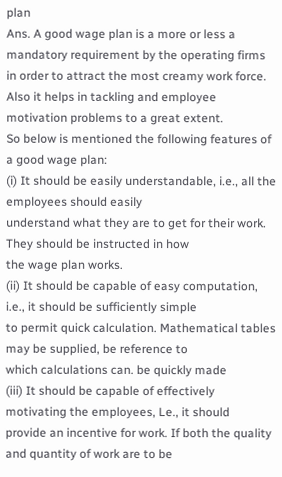plan
Ans. A good wage plan is a more or less a mandatory requirement by the operating firms
in order to attract the most creamy work force. Also it helps in tackling and employee
motivation problems to a great extent.
So below is mentioned the following features of a good wage plan:
(i) It should be easily understandable, i.e., all the employees should easily
understand what they are to get for their work. They should be instructed in how
the wage plan works.
(ii) It should be capable of easy computation, i.e., it should be sufficiently simple
to permit quick calculation. Mathematical tables may be supplied, be reference to
which calculations can. be quickly made
(iii) It should be capable of effectively motivating the employees, Le., it should
provide an incentive for work. If both the quality and quantity of work are to be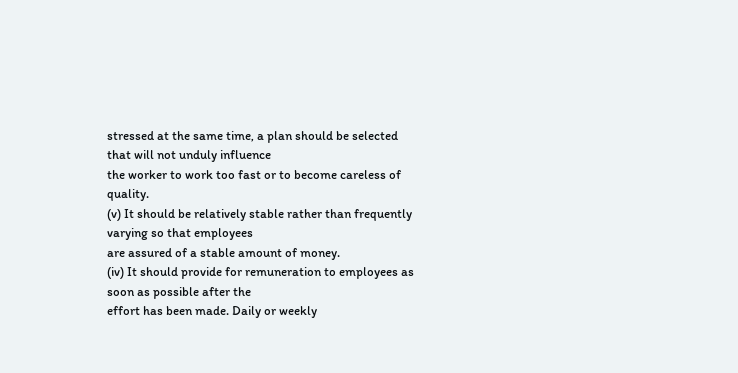stressed at the same time, a plan should be selected that will not unduly influence
the worker to work too fast or to become careless of quality.
(v) It should be relatively stable rather than frequently varying so that employees
are assured of a stable amount of money.
(iv) It should provide for remuneration to employees as soon as possible after the
effort has been made. Daily or weekly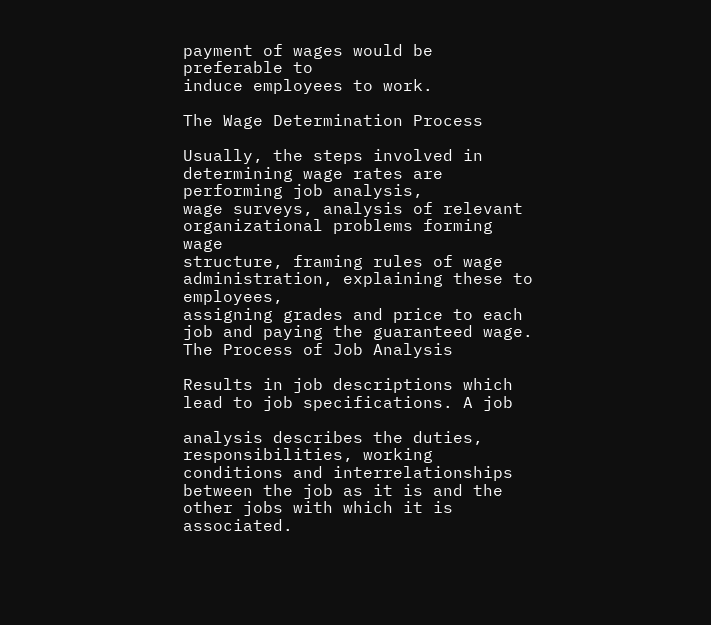payment of wages would be preferable to
induce employees to work.

The Wage Determination Process

Usually, the steps involved in determining wage rates are performing job analysis,
wage surveys, analysis of relevant organizational problems forming wage
structure, framing rules of wage administration, explaining these to employees,
assigning grades and price to each job and paying the guaranteed wage.
The Process of Job Analysis

Results in job descriptions which lead to job specifications. A job

analysis describes the duties, responsibilities, working conditions and interrelationships between the job as it is and the other jobs with which it is associated.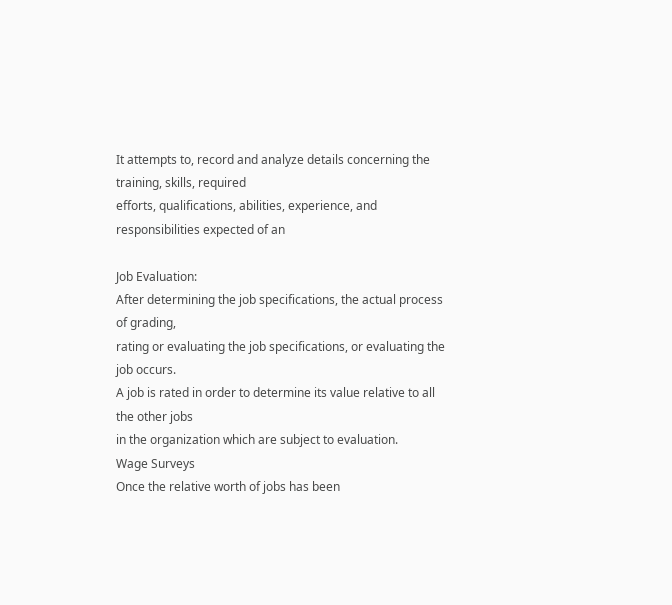It attempts to, record and analyze details concerning the training, skills, required
efforts, qualifications, abilities, experience, and responsibilities expected of an

Job Evaluation:
After determining the job specifications, the actual process of grading,
rating or evaluating the job specifications, or evaluating the job occurs.
A job is rated in order to determine its value relative to all the other jobs
in the organization which are subject to evaluation.
Wage Surveys
Once the relative worth of jobs has been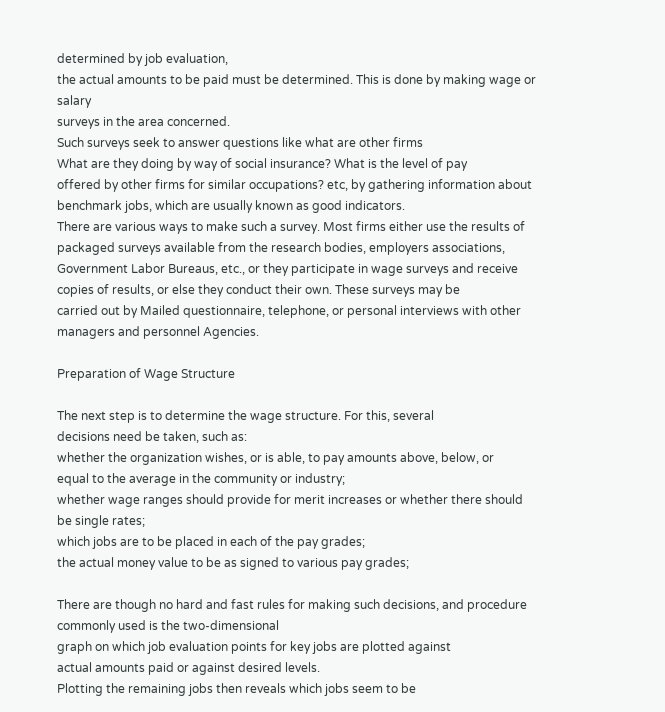determined by job evaluation,
the actual amounts to be paid must be determined. This is done by making wage or salary
surveys in the area concerned.
Such surveys seek to answer questions like what are other firms
What are they doing by way of social insurance? What is the level of pay
offered by other firms for similar occupations? etc, by gathering information about
benchmark jobs, which are usually known as good indicators.
There are various ways to make such a survey. Most firms either use the results of
packaged surveys available from the research bodies, employers associations,
Government Labor Bureaus, etc., or they participate in wage surveys and receive
copies of results, or else they conduct their own. These surveys may be
carried out by Mailed questionnaire, telephone, or personal interviews with other
managers and personnel Agencies.

Preparation of Wage Structure

The next step is to determine the wage structure. For this, several
decisions need be taken, such as:
whether the organization wishes, or is able, to pay amounts above, below, or
equal to the average in the community or industry;
whether wage ranges should provide for merit increases or whether there should
be single rates;
which jobs are to be placed in each of the pay grades;
the actual money value to be as signed to various pay grades;

There are though no hard and fast rules for making such decisions, and procedure
commonly used is the two-dimensional
graph on which job evaluation points for key jobs are plotted against
actual amounts paid or against desired levels.
Plotting the remaining jobs then reveals which jobs seem to be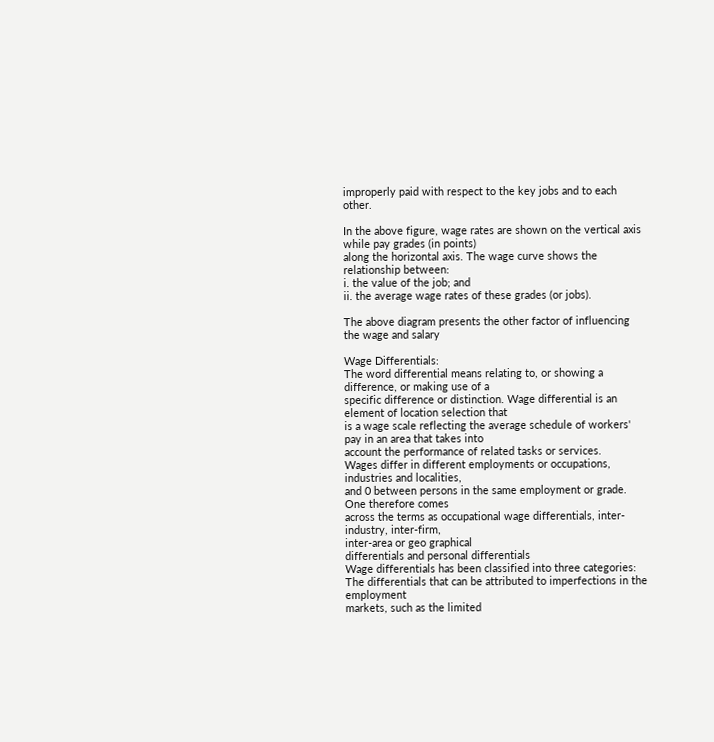improperly paid with respect to the key jobs and to each other.

In the above figure, wage rates are shown on the vertical axis while pay grades (in points)
along the horizontal axis. The wage curve shows the relationship between:
i. the value of the job; and
ii. the average wage rates of these grades (or jobs).

The above diagram presents the other factor of influencing the wage and salary

Wage Differentials:
The word differential means relating to, or showing a difference, or making use of a
specific difference or distinction. Wage differential is an element of location selection that
is a wage scale reflecting the average schedule of workers' pay in an area that takes into
account the performance of related tasks or services.
Wages differ in different employments or occupations, industries and localities,
and 0 between persons in the same employment or grade. One therefore comes
across the terms as occupational wage differentials, inter-industry, inter-firm,
inter-area or geo graphical
differentials and personal differentials
Wage differentials has been classified into three categories:
The differentials that can be attributed to imperfections in the employment
markets, such as the limited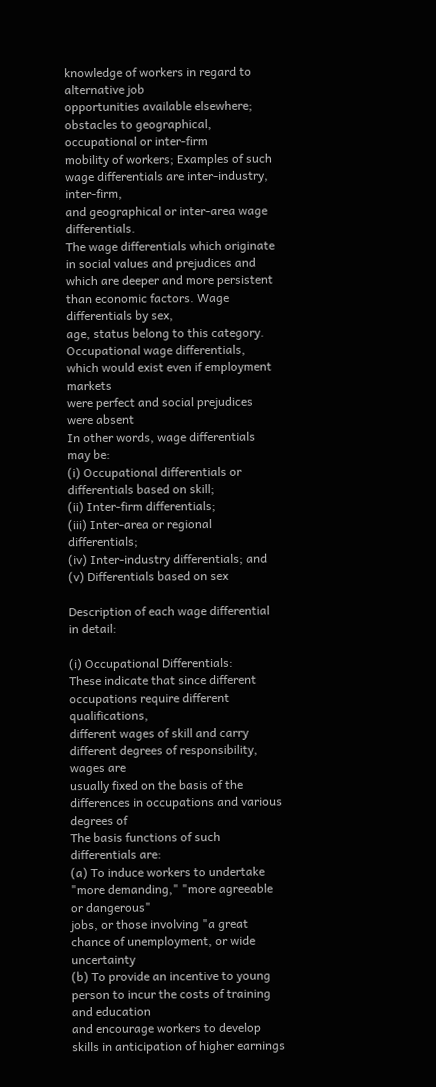knowledge of workers in regard to alternative job
opportunities available elsewhere; obstacles to geographical, occupational or inter-firm
mobility of workers; Examples of such wage differentials are inter-industry, inter-firm,
and geographical or inter-area wage differentials.
The wage differentials which originate in social values and prejudices and
which are deeper and more persistent than economic factors. Wage differentials by sex,
age, status belong to this category.
Occupational wage differentials, which would exist even if employment markets
were perfect and social prejudices were absent
In other words, wage differentials may be:
(i) Occupational differentials or differentials based on skill;
(ii) Inter-firm differentials;
(iii) Inter-area or regional differentials;
(iv) Inter-industry differentials; and
(v) Differentials based on sex

Description of each wage differential in detail:

(i) Occupational Differentials:
These indicate that since different occupations require different qualifications,
different wages of skill and carry different degrees of responsibility, wages are
usually fixed on the basis of the differences in occupations and various degrees of
The basis functions of such differentials are:
(a) To induce workers to undertake "more demanding," "more agreeable or dangerous"
jobs, or those involving "a great chance of unemployment, or wide uncertainty
(b) To provide an incentive to young person to incur the costs of training and education
and encourage workers to develop skills in anticipation of higher earnings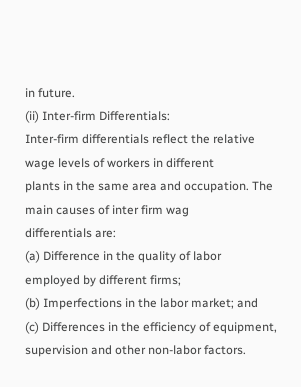in future.
(ii) Inter-firm Differentials:
Inter-firm differentials reflect the relative wage levels of workers in different
plants in the same area and occupation. The main causes of inter firm wag
differentials are:
(a) Difference in the quality of labor employed by different firms;
(b) Imperfections in the labor market; and
(c) Differences in the efficiency of equipment, supervision and other non-labor factors.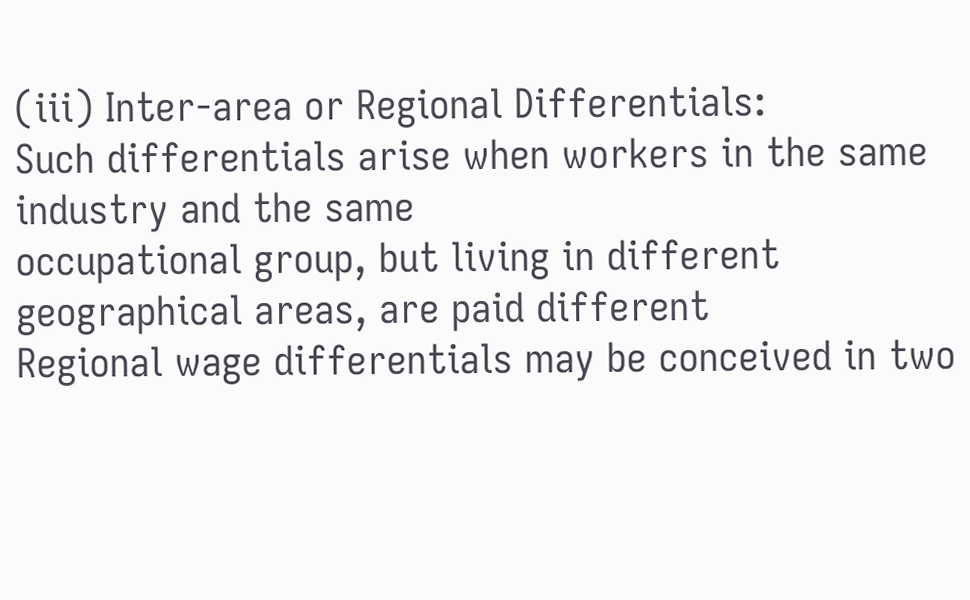(iii) Inter-area or Regional Differentials:
Such differentials arise when workers in the same industry and the same
occupational group, but living in different geographical areas, are paid different
Regional wage differentials may be conceived in two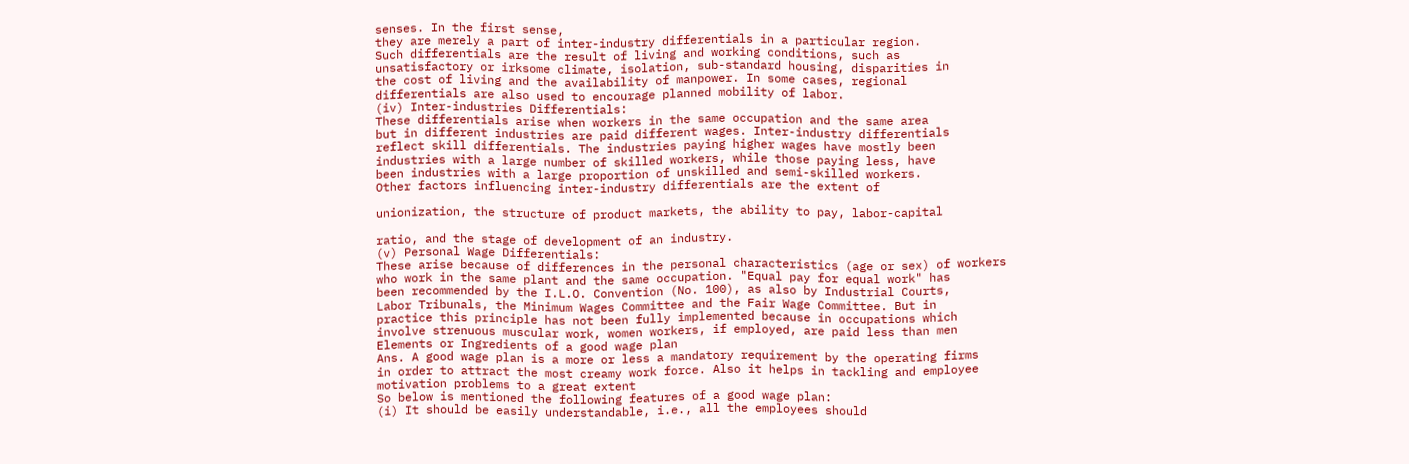senses. In the first sense,
they are merely a part of inter-industry differentials in a particular region.
Such differentials are the result of living and working conditions, such as
unsatisfactory or irksome climate, isolation, sub-standard housing, disparities in
the cost of living and the availability of manpower. In some cases, regional
differentials are also used to encourage planned mobility of labor.
(iv) Inter-industries Differentials:
These differentials arise when workers in the same occupation and the same area
but in different industries are paid different wages. Inter-industry differentials
reflect skill differentials. The industries paying higher wages have mostly been
industries with a large number of skilled workers, while those paying less, have
been industries with a large proportion of unskilled and semi-skilled workers.
Other factors influencing inter-industry differentials are the extent of

unionization, the structure of product markets, the ability to pay, labor-capital

ratio, and the stage of development of an industry.
(v) Personal Wage Differentials:
These arise because of differences in the personal characteristics (age or sex) of workers
who work in the same plant and the same occupation. "Equal pay for equal work" has
been recommended by the I.L.O. Convention (No. 100), as also by Industrial Courts,
Labor Tribunals, the Minimum Wages Committee and the Fair Wage Committee. But in
practice this principle has not been fully implemented because in occupations which
involve strenuous muscular work, women workers, if employed, are paid less than men
Elements or Ingredients of a good wage plan
Ans. A good wage plan is a more or less a mandatory requirement by the operating firms
in order to attract the most creamy work force. Also it helps in tackling and employee
motivation problems to a great extent
So below is mentioned the following features of a good wage plan:
(i) It should be easily understandable, i.e., all the employees should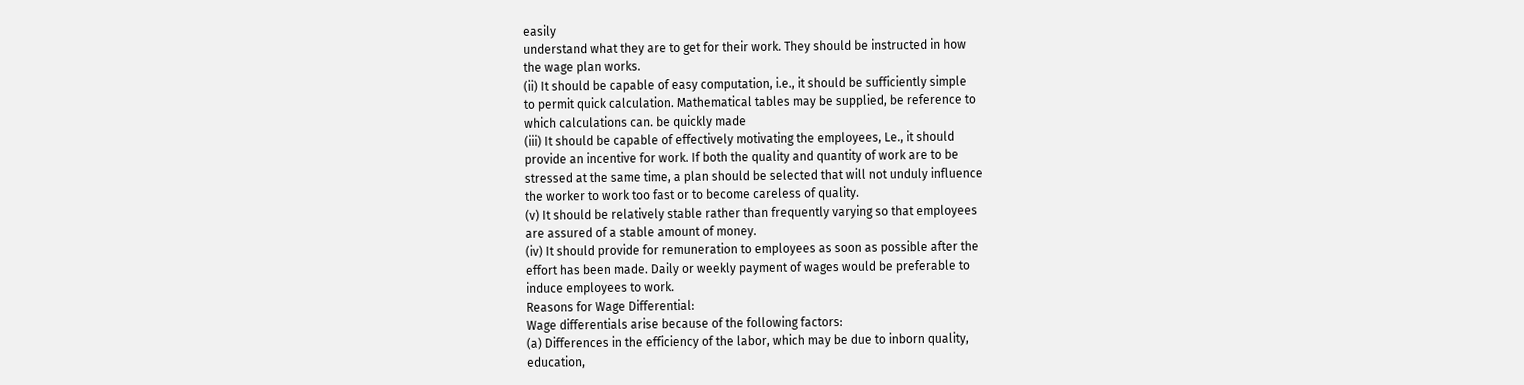easily
understand what they are to get for their work. They should be instructed in how
the wage plan works.
(ii) It should be capable of easy computation, i.e., it should be sufficiently simple
to permit quick calculation. Mathematical tables may be supplied, be reference to
which calculations can. be quickly made
(iii) It should be capable of effectively motivating the employees, Le., it should
provide an incentive for work. If both the quality and quantity of work are to be
stressed at the same time, a plan should be selected that will not unduly influence
the worker to work too fast or to become careless of quality.
(v) It should be relatively stable rather than frequently varying so that employees
are assured of a stable amount of money.
(iv) It should provide for remuneration to employees as soon as possible after the
effort has been made. Daily or weekly payment of wages would be preferable to
induce employees to work.
Reasons for Wage Differential:
Wage differentials arise because of the following factors:
(a) Differences in the efficiency of the labor, which may be due to inborn quality,
education,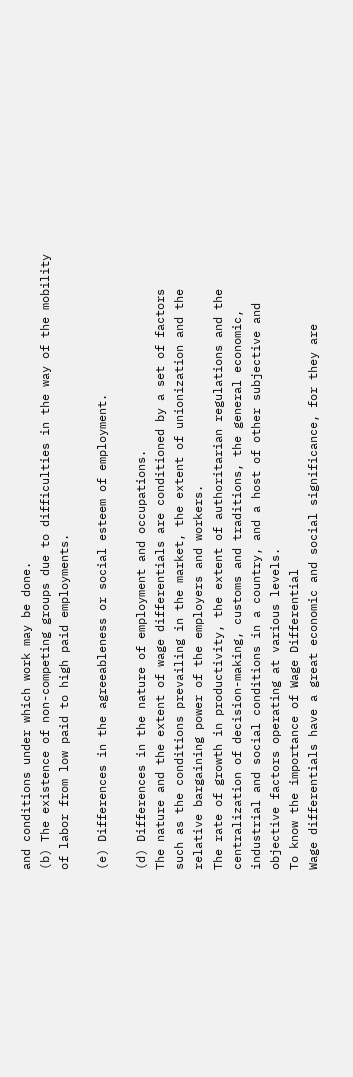and conditions under which work may be done.
(b) The existence of non-competing groups due to difficulties in the way of the mobility
of labor from low paid to high paid employments.

(e) Differences in the agreeableness or social esteem of employment.

(d) Differences in the nature of employment and occupations.
The nature and the extent of wage differentials are conditioned by a set of factors
such as the conditions prevailing in the market, the extent of unionization and the
relative bargaining power of the employers and workers.
The rate of growth in productivity, the extent of authoritarian regulations and the
centralization of decision-making, customs and traditions, the general economic,
industrial and social conditions in a country, and a host of other subjective and
objective factors operating at various levels.
To know the importance of Wage Differential
Wage differentials have a great economic and social significance, for they are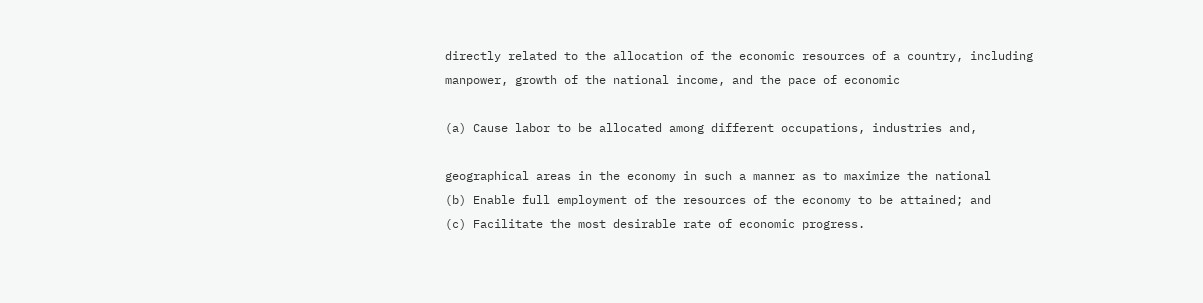directly related to the allocation of the economic resources of a country, including
manpower, growth of the national income, and the pace of economic

(a) Cause labor to be allocated among different occupations, industries and,

geographical areas in the economy in such a manner as to maximize the national
(b) Enable full employment of the resources of the economy to be attained; and
(c) Facilitate the most desirable rate of economic progress.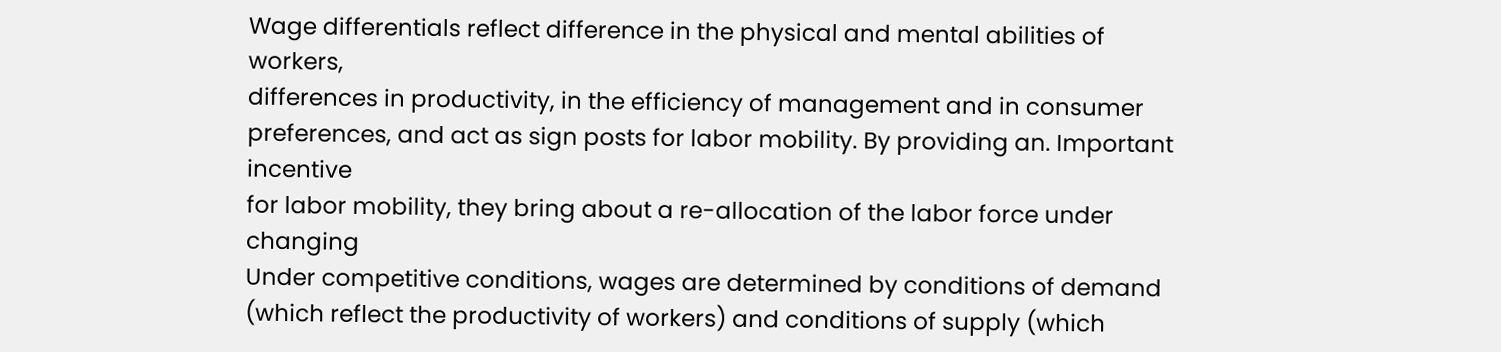Wage differentials reflect difference in the physical and mental abilities of workers,
differences in productivity, in the efficiency of management and in consumer
preferences, and act as sign posts for labor mobility. By providing an. Important incentive
for labor mobility, they bring about a re-allocation of the labor force under changing
Under competitive conditions, wages are determined by conditions of demand
(which reflect the productivity of workers) and conditions of supply (which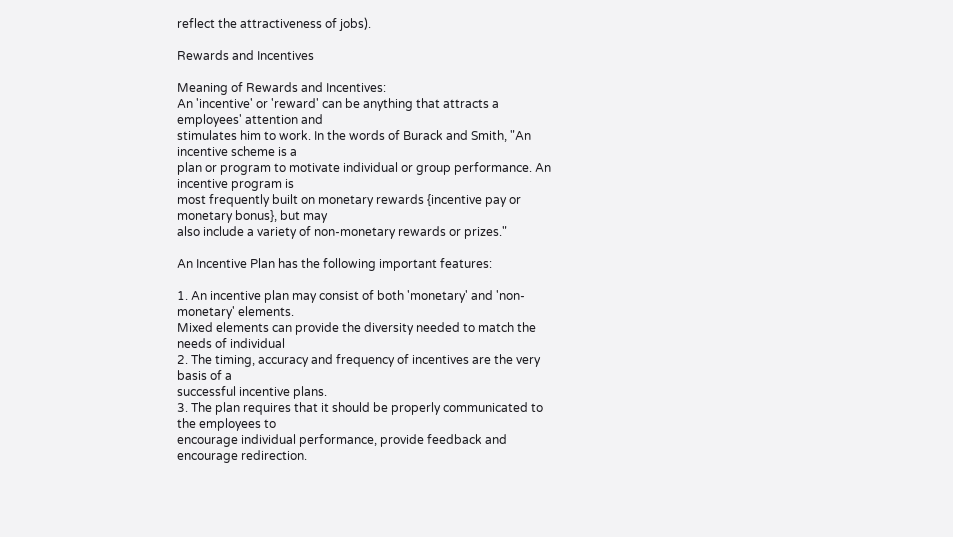reflect the attractiveness of jobs).

Rewards and Incentives

Meaning of Rewards and Incentives:
An 'incentive' or 'reward' can be anything that attracts a employees' attention and
stimulates him to work. In the words of Burack and Smith, "An incentive scheme is a
plan or program to motivate individual or group performance. An incentive program is
most frequently built on monetary rewards {incentive pay or monetary bonus}, but may
also include a variety of non-monetary rewards or prizes."

An Incentive Plan has the following important features:

1. An incentive plan may consist of both 'monetary' and 'non-monetary' elements.
Mixed elements can provide the diversity needed to match the needs of individual
2. The timing, accuracy and frequency of incentives are the very basis of a
successful incentive plans.
3. The plan requires that it should be properly communicated to the employees to
encourage individual performance, provide feedback and encourage redirection.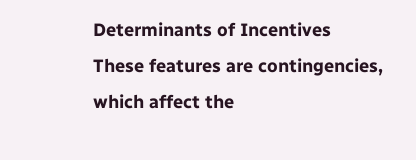Determinants of Incentives
These features are contingencies, which affect the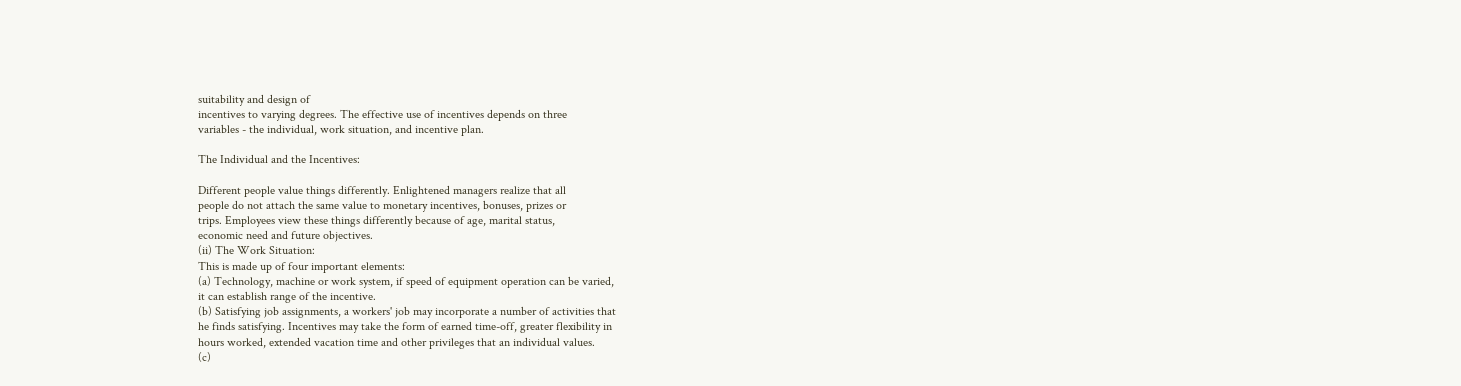suitability and design of
incentives to varying degrees. The effective use of incentives depends on three
variables - the individual, work situation, and incentive plan.

The Individual and the Incentives:

Different people value things differently. Enlightened managers realize that all
people do not attach the same value to monetary incentives, bonuses, prizes or
trips. Employees view these things differently because of age, marital status,
economic need and future objectives.
(ii) The Work Situation:
This is made up of four important elements:
(a) Technology, machine or work system, if speed of equipment operation can be varied,
it can establish range of the incentive.
(b) Satisfying job assignments, a workers' job may incorporate a number of activities that
he finds satisfying. Incentives may take the form of earned time-off, greater flexibility in
hours worked, extended vacation time and other privileges that an individual values.
(c)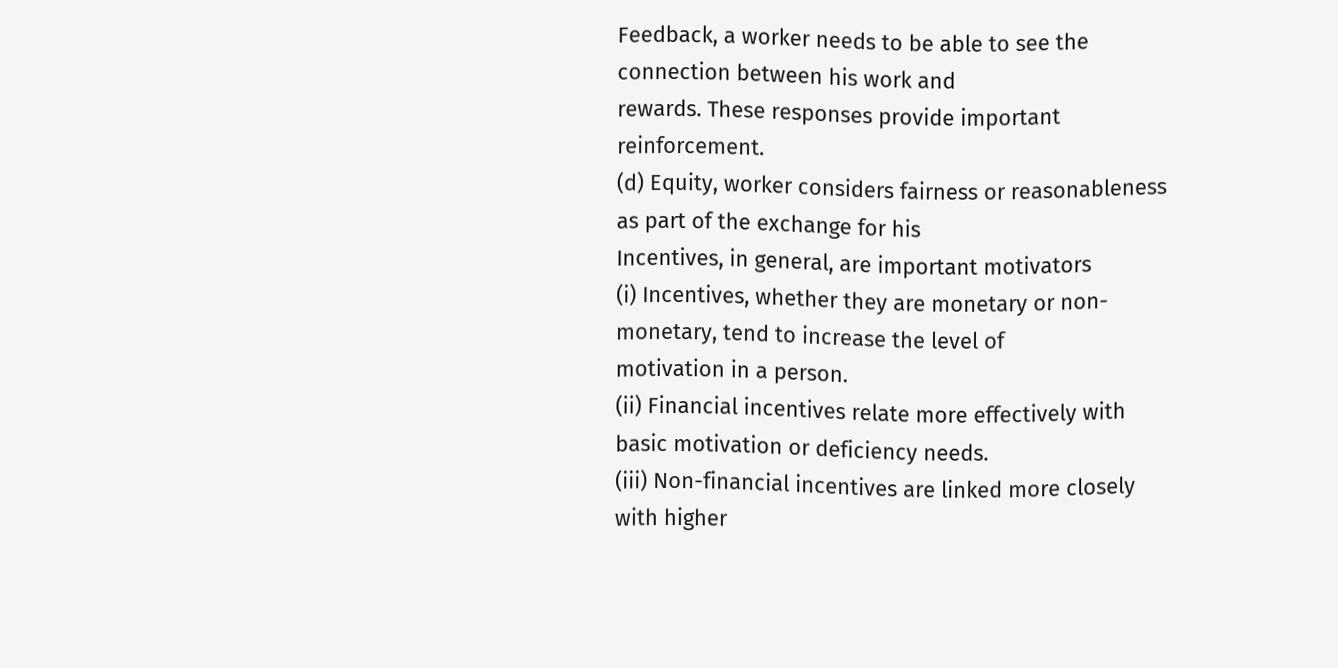Feedback, a worker needs to be able to see the connection between his work and
rewards. These responses provide important reinforcement.
(d) Equity, worker considers fairness or reasonableness as part of the exchange for his
Incentives, in general, are important motivators
(i) Incentives, whether they are monetary or non-monetary, tend to increase the level of
motivation in a person.
(ii) Financial incentives relate more effectively with basic motivation or deficiency needs.
(iii) Non-financial incentives are linked more closely with higher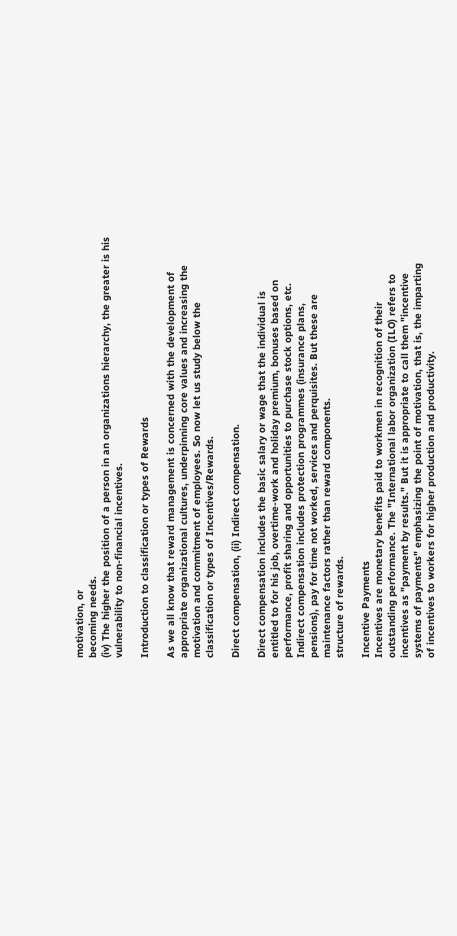motivation, or
becoming needs.
(iv) The higher the position of a person in an organizations hierarchy, the greater is his
vulnerability to non-financial incentives.

Introduction to classification or types of Rewards

As we all know that reward management is concerned with the development of
appropriate organizational cultures, underpinning core values and increasing the
motivation and commitment of employees. So now let us study below the
classification or types of Incentives/Rewards.

Direct compensation, (ii) Indirect compensation.

Direct compensation includes the basic salary or wage that the individual is
entitled to for his job, overtime-work and holiday premium, bonuses based on
performance, profit sharing and opportunities to purchase stock options, etc.
Indirect compensation includes protection programmes (insurance plans,
pensions), pay for time not worked, services and perquisites. But these are
maintenance factors rather than reward components.
structure of rewards.

Incentive Payments
Incentives are monetary benefits paid to workmen in recognition of their
outstanding performance. The "International labor organization (ILO) refers to
incentives as "payment by results." But it is appropriate to call them "incentive
systems of payments" emphasizing the point of motivation, that is, the imparting
of incentives to workers for higher production and productivity.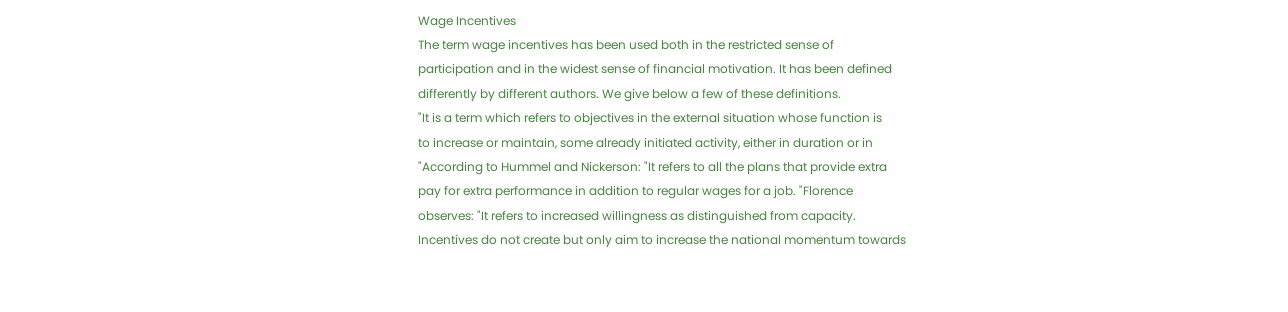Wage Incentives
The term wage incentives has been used both in the restricted sense of
participation and in the widest sense of financial motivation. It has been defined
differently by different authors. We give below a few of these definitions.
"It is a term which refers to objectives in the external situation whose function is
to increase or maintain, some already initiated activity, either in duration or in
"According to Hummel and Nickerson: "It refers to all the plans that provide extra
pay for extra performance in addition to regular wages for a job. "Florence
observes: "It refers to increased willingness as distinguished from capacity.
Incentives do not create but only aim to increase the national momentum towards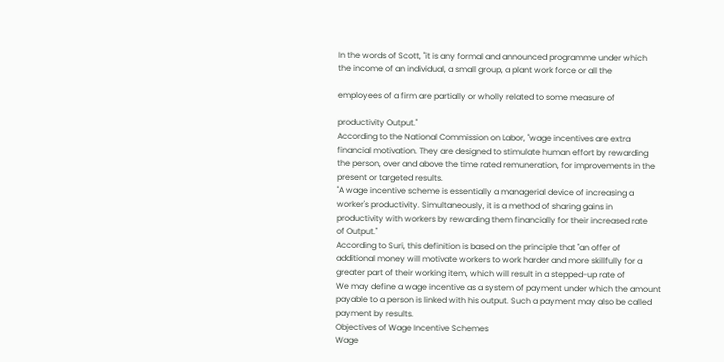In the words of Scott, "it is any formal and announced programme under which
the income of an individual, a small group, a plant work force or all the

employees of a firm are partially or wholly related to some measure of

productivity Output."
According to the National Commission on Labor, "wage incentives are extra
financial motivation. They are designed to stimulate human effort by rewarding
the person, over and above the time rated remuneration, for improvements in the
present or targeted results.
"A wage incentive scheme is essentially a managerial device of increasing a
worker's productivity. Simultaneously, it is a method of sharing gains in
productivity with workers by rewarding them financially for their increased rate
of Output."
According to Suri, this definition is based on the principle that "an offer of
additional money will motivate workers to work harder and more skillfully for a
greater part of their working item, which will result in a stepped-up rate of
We may define a wage incentive as a system of payment under which the amount
payable to a person is linked with his output. Such a payment may also be called
payment by results.
Objectives of Wage Incentive Schemes
Wage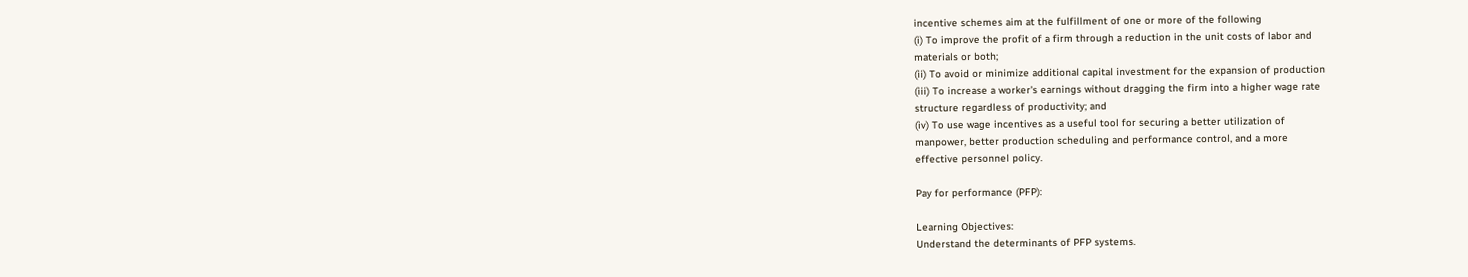incentive schemes aim at the fulfillment of one or more of the following
(i) To improve the profit of a firm through a reduction in the unit costs of labor and
materials or both;
(ii) To avoid or minimize additional capital investment for the expansion of production
(iii) To increase a worker's earnings without dragging the firm into a higher wage rate
structure regardless of productivity; and
(iv) To use wage incentives as a useful tool for securing a better utilization of
manpower, better production scheduling and performance control, and a more
effective personnel policy.

Pay for performance (PFP):

Learning Objectives:
Understand the determinants of PFP systems.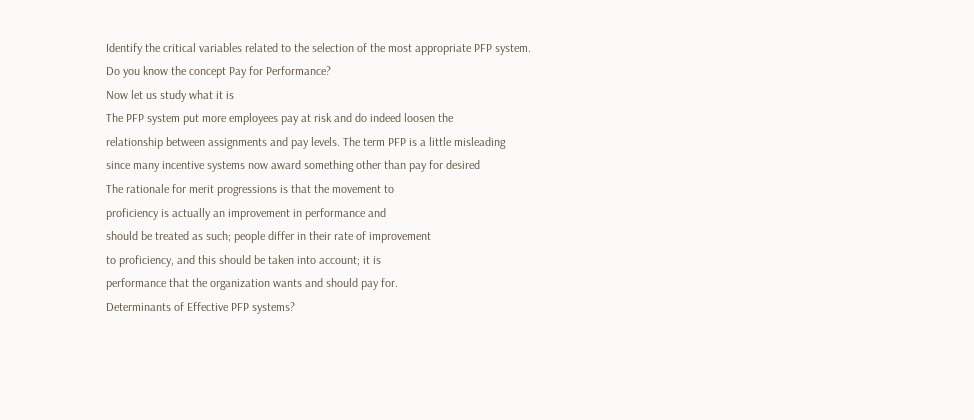Identify the critical variables related to the selection of the most appropriate PFP system.
Do you know the concept Pay for Performance?
Now let us study what it is
The PFP system put more employees pay at risk and do indeed loosen the
relationship between assignments and pay levels. The term PFP is a little misleading
since many incentive systems now award something other than pay for desired
The rationale for merit progressions is that the movement to
proficiency is actually an improvement in performance and
should be treated as such; people differ in their rate of improvement
to proficiency, and this should be taken into account; it is
performance that the organization wants and should pay for.
Determinants of Effective PFP systems?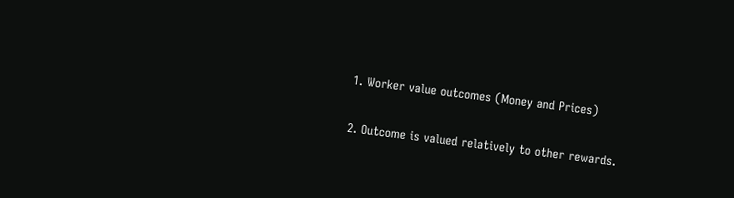1. Worker value outcomes (Money and Prices)

2. Outcome is valued relatively to other rewards.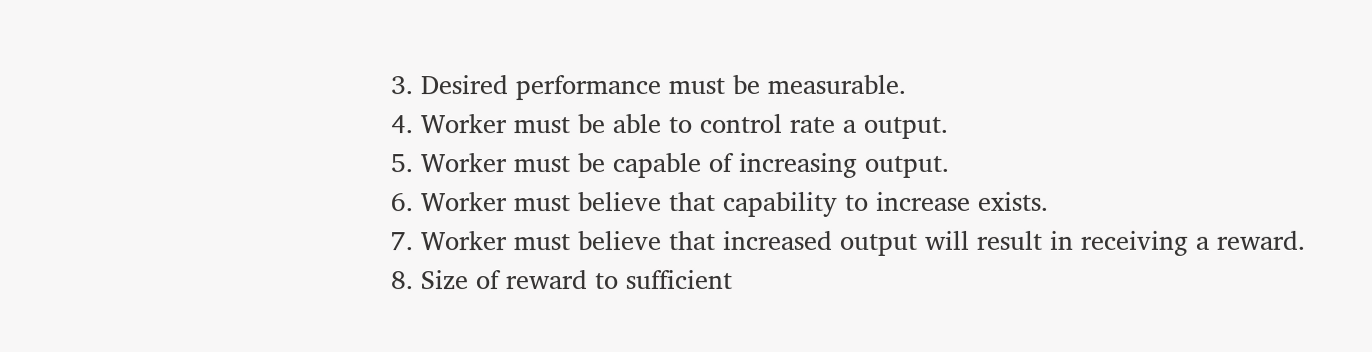3. Desired performance must be measurable.
4. Worker must be able to control rate a output.
5. Worker must be capable of increasing output.
6. Worker must believe that capability to increase exists.
7. Worker must believe that increased output will result in receiving a reward.
8. Size of reward to sufficient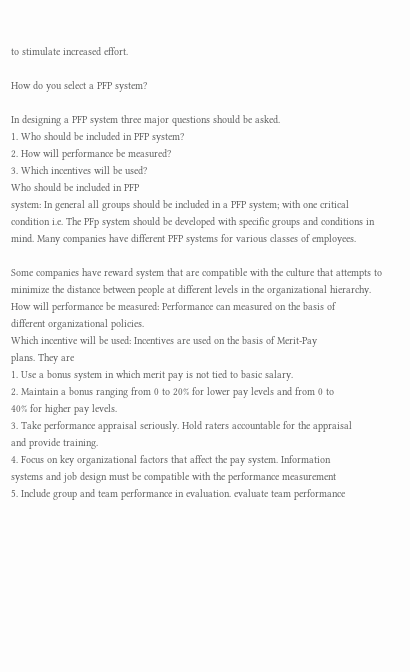to stimulate increased effort.

How do you select a PFP system?

In designing a PFP system three major questions should be asked.
1. Who should be included in PFP system?
2. How will performance be measured?
3. Which incentives will be used?
Who should be included in PFP
system: In general all groups should be included in a PFP system; with one critical
condition i.e. The PFp system should be developed with specific groups and conditions in
mind. Many companies have different PFP systems for various classes of employees.

Some companies have reward system that are compatible with the culture that attempts to
minimize the distance between people at different levels in the organizational hierarchy.
How will performance be measured: Performance can measured on the basis of
different organizational policies.
Which incentive will be used: Incentives are used on the basis of Merit-Pay
plans. They are
1. Use a bonus system in which merit pay is not tied to basic salary.
2. Maintain a bonus ranging from 0 to 20% for lower pay levels and from 0 to
40% for higher pay levels.
3. Take performance appraisal seriously. Hold raters accountable for the appraisal
and provide training.
4. Focus on key organizational factors that affect the pay system. Information
systems and job design must be compatible with the performance measurement
5. Include group and team performance in evaluation. evaluate team performance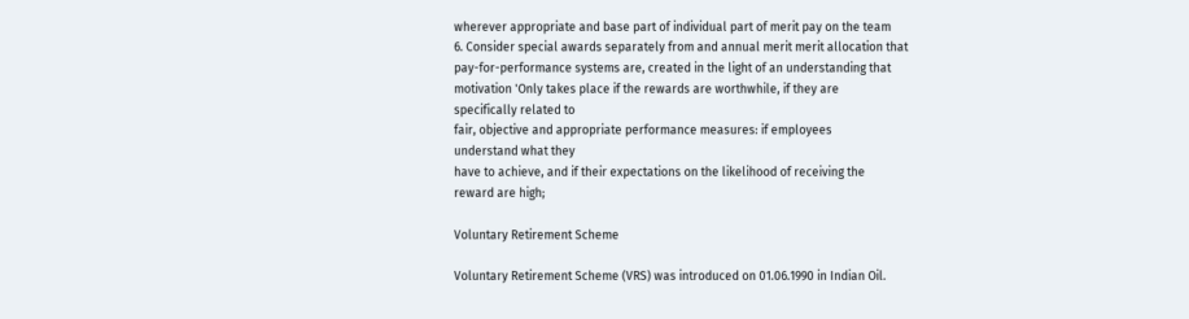wherever appropriate and base part of individual part of merit pay on the team
6. Consider special awards separately from and annual merit merit allocation that
pay-for-performance systems are, created in the light of an understanding that
motivation 'Only takes place if the rewards are worthwhile, if they are
specifically related to
fair, objective and appropriate performance measures: if employees
understand what they
have to achieve, and if their expectations on the likelihood of receiving the
reward are high;

Voluntary Retirement Scheme

Voluntary Retirement Scheme (VRS) was introduced on 01.06.1990 in Indian Oil.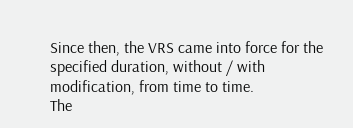Since then, the VRS came into force for the specified duration, without / with
modification, from time to time.
The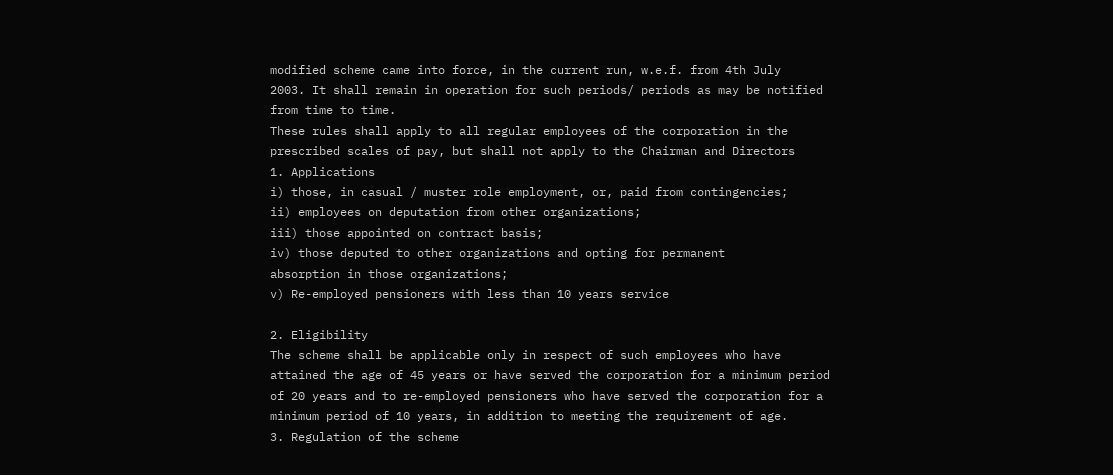modified scheme came into force, in the current run, w.e.f. from 4th July
2003. It shall remain in operation for such periods/ periods as may be notified
from time to time.
These rules shall apply to all regular employees of the corporation in the
prescribed scales of pay, but shall not apply to the Chairman and Directors
1. Applications
i) those, in casual / muster role employment, or, paid from contingencies;
ii) employees on deputation from other organizations;
iii) those appointed on contract basis;
iv) those deputed to other organizations and opting for permanent
absorption in those organizations;
v) Re-employed pensioners with less than 10 years service

2. Eligibility
The scheme shall be applicable only in respect of such employees who have
attained the age of 45 years or have served the corporation for a minimum period
of 20 years and to re-employed pensioners who have served the corporation for a
minimum period of 10 years, in addition to meeting the requirement of age.
3. Regulation of the scheme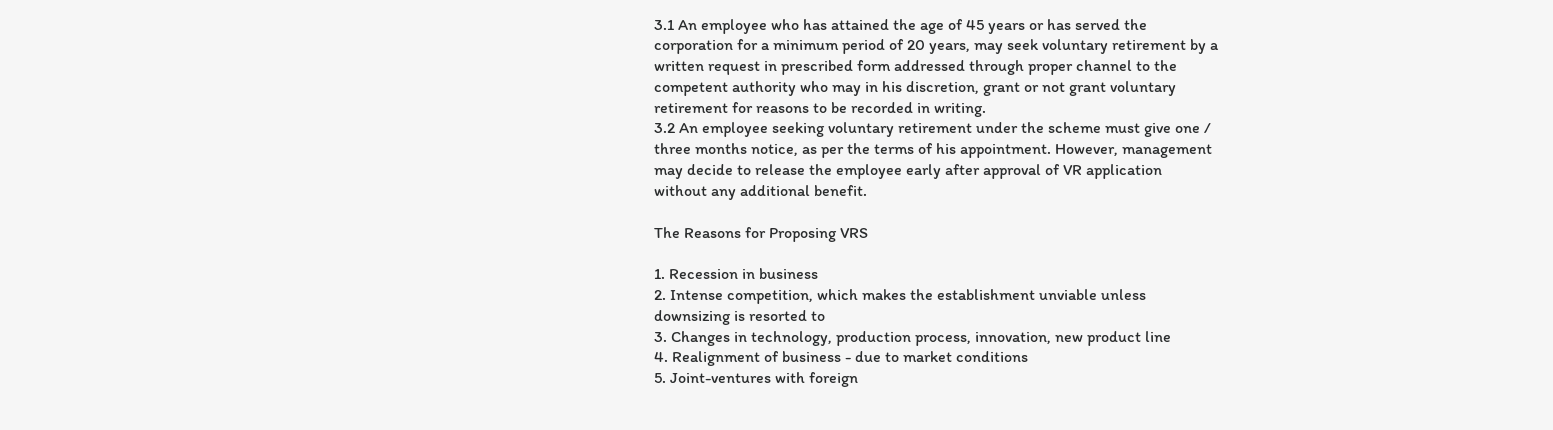3.1 An employee who has attained the age of 45 years or has served the
corporation for a minimum period of 20 years, may seek voluntary retirement by a
written request in prescribed form addressed through proper channel to the
competent authority who may in his discretion, grant or not grant voluntary
retirement for reasons to be recorded in writing.
3.2 An employee seeking voluntary retirement under the scheme must give one /
three months notice, as per the terms of his appointment. However, management
may decide to release the employee early after approval of VR application
without any additional benefit.

The Reasons for Proposing VRS

1. Recession in business
2. Intense competition, which makes the establishment unviable unless
downsizing is resorted to
3. Changes in technology, production process, innovation, new product line
4. Realignment of business - due to market conditions
5. Joint-ventures with foreign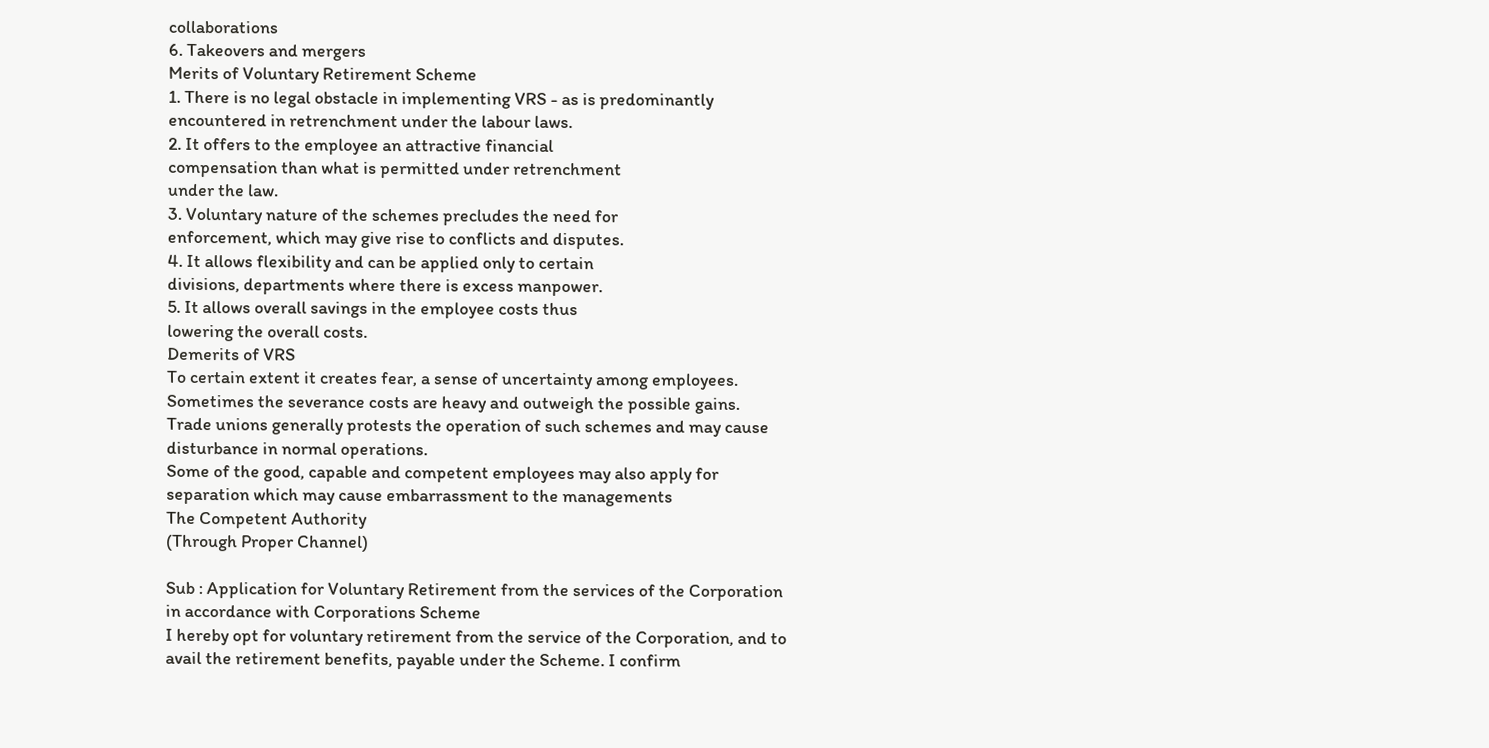collaborations
6. Takeovers and mergers
Merits of Voluntary Retirement Scheme
1. There is no legal obstacle in implementing VRS - as is predominantly
encountered in retrenchment under the labour laws.
2. It offers to the employee an attractive financial
compensation than what is permitted under retrenchment
under the law.
3. Voluntary nature of the schemes precludes the need for
enforcement, which may give rise to conflicts and disputes.
4. It allows flexibility and can be applied only to certain
divisions, departments where there is excess manpower.
5. It allows overall savings in the employee costs thus
lowering the overall costs.
Demerits of VRS
To certain extent it creates fear, a sense of uncertainty among employees.
Sometimes the severance costs are heavy and outweigh the possible gains.
Trade unions generally protests the operation of such schemes and may cause
disturbance in normal operations.
Some of the good, capable and competent employees may also apply for
separation which may cause embarrassment to the managements
The Competent Authority
(Through Proper Channel)

Sub : Application for Voluntary Retirement from the services of the Corporation
in accordance with Corporations Scheme
I hereby opt for voluntary retirement from the service of the Corporation, and to
avail the retirement benefits, payable under the Scheme. I confirm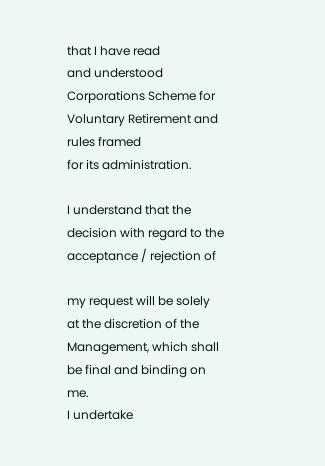that I have read
and understood Corporations Scheme for Voluntary Retirement and rules framed
for its administration.

I understand that the decision with regard to the acceptance / rejection of

my request will be solely at the discretion of the Management, which shall
be final and binding on me.
I undertake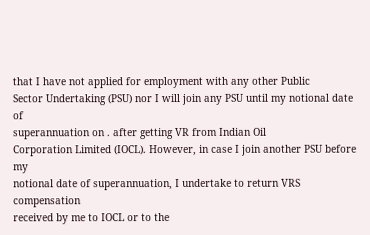that I have not applied for employment with any other Public
Sector Undertaking (PSU) nor I will join any PSU until my notional date of
superannuation on . after getting VR from Indian Oil
Corporation Limited (IOCL). However, in case I join another PSU before my
notional date of superannuation, I undertake to return VRS compensation
received by me to IOCL or to the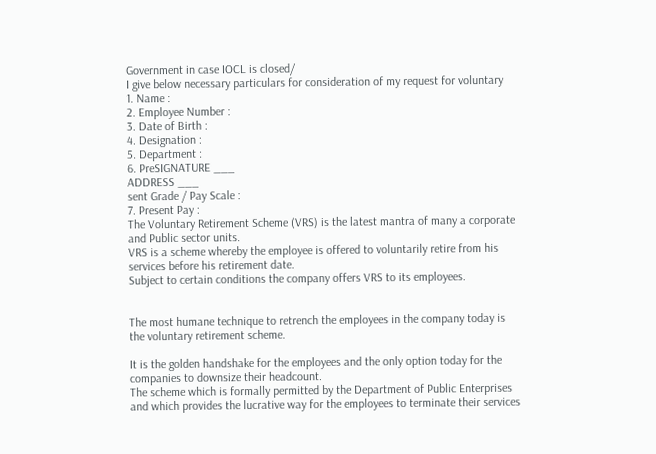Government in case IOCL is closed/
I give below necessary particulars for consideration of my request for voluntary
1. Name :
2. Employee Number :
3. Date of Birth :
4. Designation :
5. Department :
6. PreSIGNATURE ___
ADDRESS ___
sent Grade / Pay Scale :
7. Present Pay :
The Voluntary Retirement Scheme (VRS) is the latest mantra of many a corporate
and Public sector units.
VRS is a scheme whereby the employee is offered to voluntarily retire from his
services before his retirement date.
Subject to certain conditions the company offers VRS to its employees.


The most humane technique to retrench the employees in the company today is
the voluntary retirement scheme.

It is the golden handshake for the employees and the only option today for the
companies to downsize their headcount.
The scheme which is formally permitted by the Department of Public Enterprises
and which provides the lucrative way for the employees to terminate their services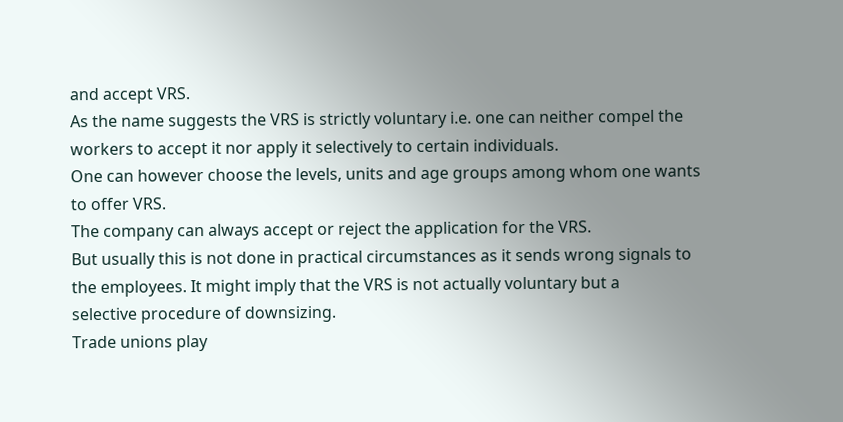and accept VRS.
As the name suggests the VRS is strictly voluntary i.e. one can neither compel the
workers to accept it nor apply it selectively to certain individuals.
One can however choose the levels, units and age groups among whom one wants
to offer VRS.
The company can always accept or reject the application for the VRS.
But usually this is not done in practical circumstances as it sends wrong signals to
the employees. It might imply that the VRS is not actually voluntary but a
selective procedure of downsizing.
Trade unions play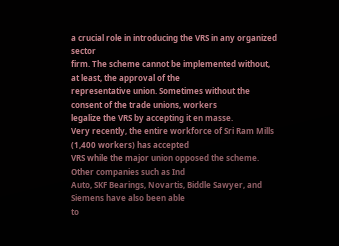a crucial role in introducing the VRS in any organized sector
firm. The scheme cannot be implemented without, at least, the approval of the
representative union. Sometimes without the consent of the trade unions, workers
legalize the VRS by accepting it en masse.
Very recently, the entire workforce of Sri Ram Mills (1,400 workers) has accepted
VRS while the major union opposed the scheme. Other companies such as Ind
Auto, SKF Bearings, Novartis, Biddle Sawyer, and Siemens have also been able
to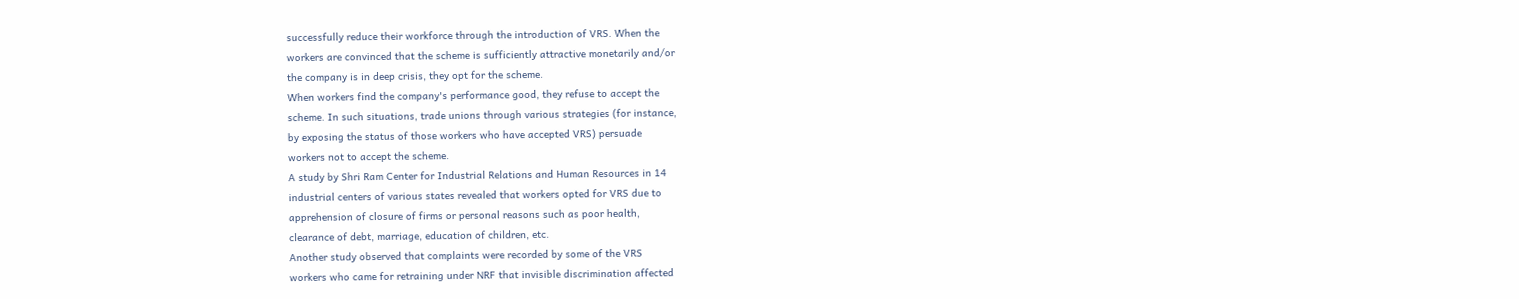successfully reduce their workforce through the introduction of VRS. When the
workers are convinced that the scheme is sufficiently attractive monetarily and/or
the company is in deep crisis, they opt for the scheme.
When workers find the company's performance good, they refuse to accept the
scheme. In such situations, trade unions through various strategies (for instance,
by exposing the status of those workers who have accepted VRS) persuade
workers not to accept the scheme.
A study by Shri Ram Center for Industrial Relations and Human Resources in 14
industrial centers of various states revealed that workers opted for VRS due to
apprehension of closure of firms or personal reasons such as poor health,
clearance of debt, marriage, education of children, etc.
Another study observed that complaints were recorded by some of the VRS
workers who came for retraining under NRF that invisible discrimination affected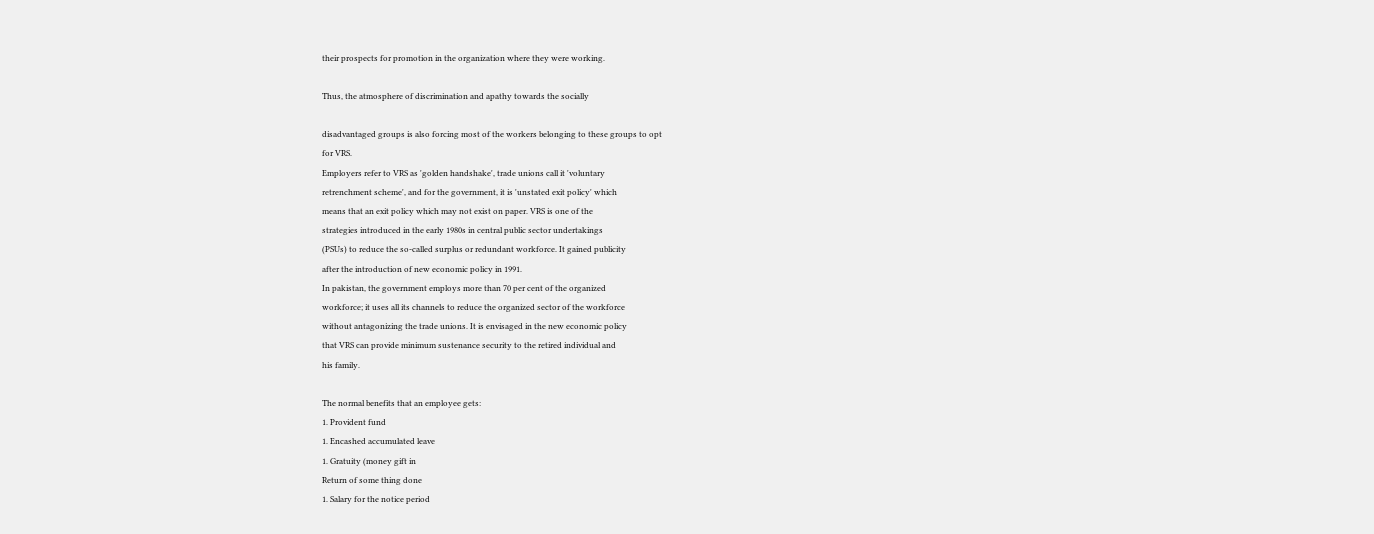their prospects for promotion in the organization where they were working.

Thus, the atmosphere of discrimination and apathy towards the socially

disadvantaged groups is also forcing most of the workers belonging to these groups to opt
for VRS.
Employers refer to VRS as 'golden handshake', trade unions call it 'voluntary
retrenchment scheme', and for the government, it is 'unstated exit policy' which
means that an exit policy which may not exist on paper. VRS is one of the
strategies introduced in the early 1980s in central public sector undertakings
(PSUs) to reduce the so-called surplus or redundant workforce. It gained publicity
after the introduction of new economic policy in 1991.
In pakistan, the government employs more than 70 per cent of the organized
workforce; it uses all its channels to reduce the organized sector of the workforce
without antagonizing the trade unions. It is envisaged in the new economic policy
that VRS can provide minimum sustenance security to the retired individual and
his family.

The normal benefits that an employee gets:
1. Provident fund
1. Encashed accumulated leave
1. Gratuity (money gift in
Return of some thing done
1. Salary for the notice period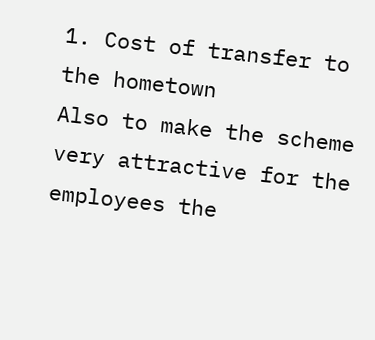1. Cost of transfer to the hometown
Also to make the scheme very attractive for the employees the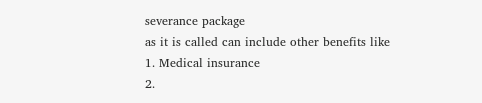severance package
as it is called can include other benefits like
1. Medical insurance
2.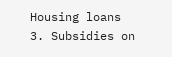Housing loans
3. Subsidies on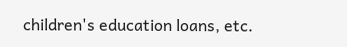children's education loans, etc.